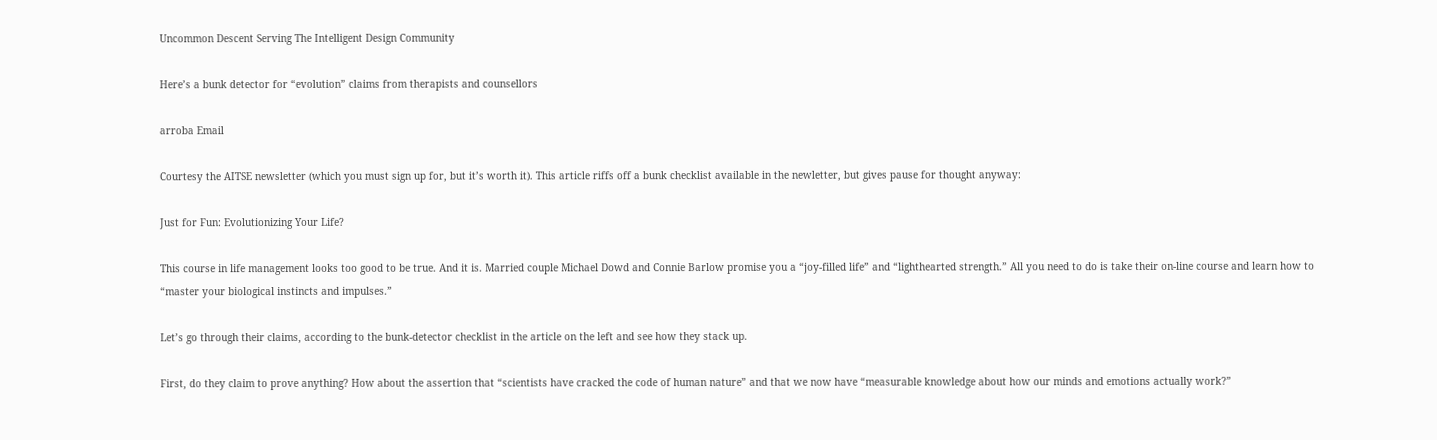Uncommon Descent Serving The Intelligent Design Community

Here’s a bunk detector for “evolution” claims from therapists and counsellors

arroba Email

Courtesy the AITSE newsletter (which you must sign up for, but it’s worth it). This article riffs off a bunk checklist available in the newletter, but gives pause for thought anyway:

Just for Fun: Evolutionizing Your Life?

This course in life management looks too good to be true. And it is. Married couple Michael Dowd and Connie Barlow promise you a “joy-filled life” and “lighthearted strength.” All you need to do is take their on-line course and learn how to “master your biological instincts and impulses.”

Let’s go through their claims, according to the bunk-detector checklist in the article on the left and see how they stack up.

First, do they claim to prove anything? How about the assertion that “scientists have cracked the code of human nature” and that we now have “measurable knowledge about how our minds and emotions actually work?”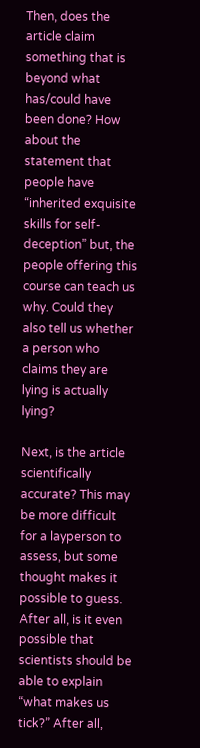Then, does the article claim something that is beyond what has/could have been done? How about the statement that people have “inherited exquisite skills for self-deception” but, the people offering this course can teach us why. Could they also tell us whether a person who claims they are lying is actually lying?

Next, is the article scientifically accurate? This may be more difficult for a layperson to assess, but some thought makes it possible to guess. After all, is it even possible that scientists should be able to explain “what makes us tick?” After all,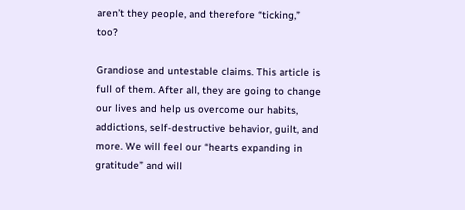aren’t they people, and therefore “ticking,” too?

Grandiose and untestable claims. This article is full of them. After all, they are going to change our lives and help us overcome our habits, addictions, self-destructive behavior, guilt, and more. We will feel our “hearts expanding in gratitude” and will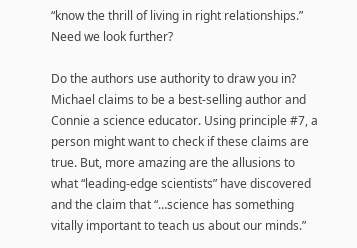“know the thrill of living in right relationships.” Need we look further?

Do the authors use authority to draw you in? Michael claims to be a best-selling author and Connie a science educator. Using principle #7, a person might want to check if these claims are true. But, more amazing are the allusions to what “leading-edge scientists” have discovered and the claim that “…science has something vitally important to teach us about our minds.”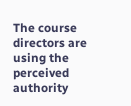The course directors are using the perceived authority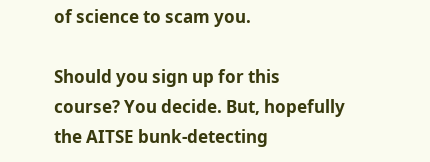of science to scam you.

Should you sign up for this course? You decide. But, hopefully the AITSE bunk-detecting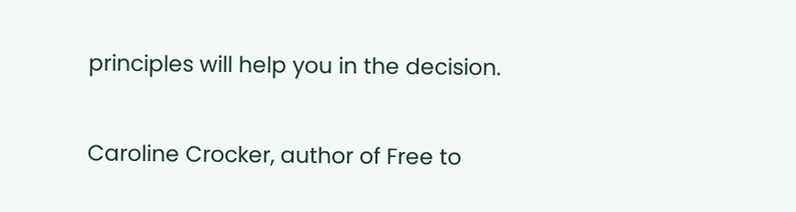principles will help you in the decision.

Caroline Crocker, author of Free to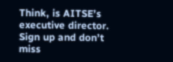Think, is AITSE’s executive director. Sign up and don’t miss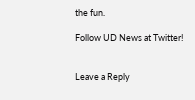the fun.

Follow UD News at Twitter!


Leave a Reply